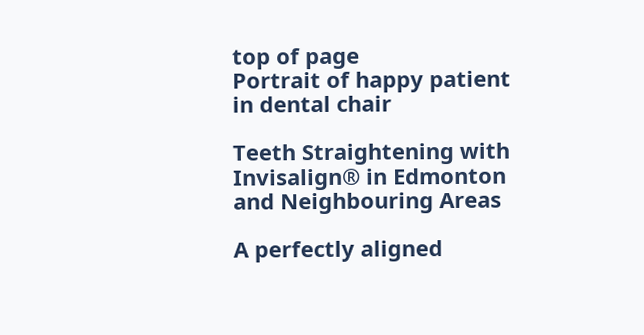top of page
Portrait of happy patient in dental chair

Teeth Straightening with Invisalign® in Edmonton and Neighbouring Areas

A perfectly aligned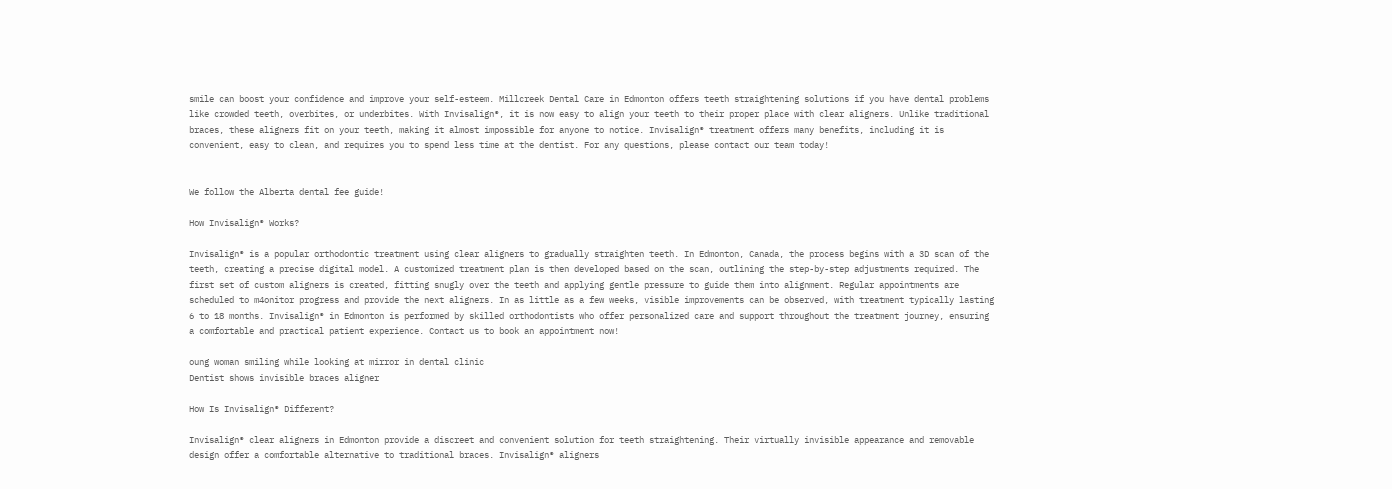smile can boost your confidence and improve your self-esteem. Millcreek Dental Care in Edmonton offers teeth straightening solutions if you have dental problems like crowded teeth, overbites, or underbites. With Invisalign®, it is now easy to align your teeth to their proper place with clear aligners. Unlike traditional braces, these aligners fit on your teeth, making it almost impossible for anyone to notice. Invisalign® treatment offers many benefits, including it is convenient, easy to clean, and requires you to spend less time at the dentist. For any questions, please contact our team today!


We follow the Alberta dental fee guide!

How Invisalign® Works?

Invisalign® is a popular orthodontic treatment using clear aligners to gradually straighten teeth. In Edmonton, Canada, the process begins with a 3D scan of the teeth, creating a precise digital model. A customized treatment plan is then developed based on the scan, outlining the step-by-step adjustments required. The first set of custom aligners is created, fitting snugly over the teeth and applying gentle pressure to guide them into alignment. Regular appointments are scheduled to m4onitor progress and provide the next aligners. In as little as a few weeks, visible improvements can be observed, with treatment typically lasting 6 to 18 months. Invisalign® in Edmonton is performed by skilled orthodontists who offer personalized care and support throughout the treatment journey, ensuring a comfortable and practical patient experience. Contact us to book an appointment now!

oung woman smiling while looking at mirror in dental clinic
Dentist shows invisible braces aligner

How Is Invisalign® Different?

Invisalign® clear aligners in Edmonton provide a discreet and convenient solution for teeth straightening. Their virtually invisible appearance and removable design offer a comfortable alternative to traditional braces. Invisalign® aligners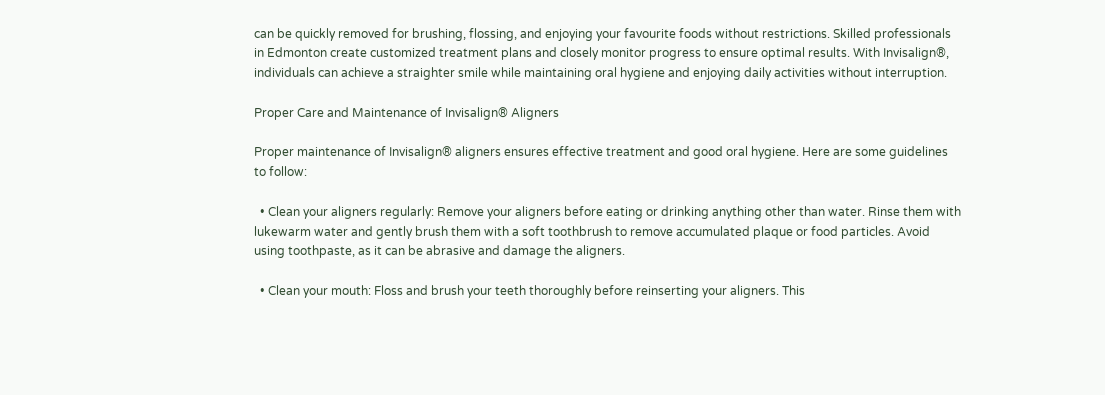can be quickly removed for brushing, flossing, and enjoying your favourite foods without restrictions. Skilled professionals in Edmonton create customized treatment plans and closely monitor progress to ensure optimal results. With Invisalign®, individuals can achieve a straighter smile while maintaining oral hygiene and enjoying daily activities without interruption.

Proper Care and Maintenance of Invisalign® Aligners

Proper maintenance of Invisalign® aligners ensures effective treatment and good oral hygiene. Here are some guidelines to follow:

  • Clean your aligners regularly: Remove your aligners before eating or drinking anything other than water. Rinse them with lukewarm water and gently brush them with a soft toothbrush to remove accumulated plaque or food particles. Avoid using toothpaste, as it can be abrasive and damage the aligners.

  • Clean your mouth: Floss and brush your teeth thoroughly before reinserting your aligners. This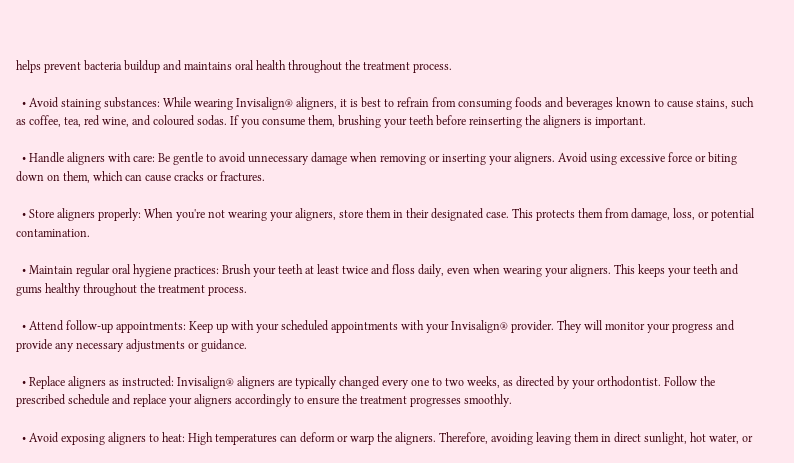helps prevent bacteria buildup and maintains oral health throughout the treatment process.

  • Avoid staining substances: While wearing Invisalign® aligners, it is best to refrain from consuming foods and beverages known to cause stains, such as coffee, tea, red wine, and coloured sodas. If you consume them, brushing your teeth before reinserting the aligners is important.

  • Handle aligners with care: Be gentle to avoid unnecessary damage when removing or inserting your aligners. Avoid using excessive force or biting down on them, which can cause cracks or fractures.

  • Store aligners properly: When you're not wearing your aligners, store them in their designated case. This protects them from damage, loss, or potential contamination.

  • Maintain regular oral hygiene practices: Brush your teeth at least twice and floss daily, even when wearing your aligners. This keeps your teeth and gums healthy throughout the treatment process.

  • Attend follow-up appointments: Keep up with your scheduled appointments with your Invisalign® provider. They will monitor your progress and provide any necessary adjustments or guidance.

  • Replace aligners as instructed: Invisalign® aligners are typically changed every one to two weeks, as directed by your orthodontist. Follow the prescribed schedule and replace your aligners accordingly to ensure the treatment progresses smoothly.

  • Avoid exposing aligners to heat: High temperatures can deform or warp the aligners. Therefore, avoiding leaving them in direct sunlight, hot water, or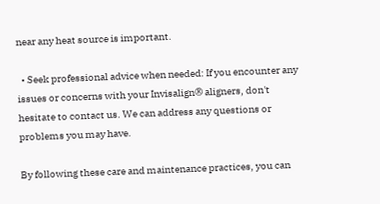near any heat source is important.

  • Seek professional advice when needed: If you encounter any issues or concerns with your Invisalign® aligners, don't hesitate to contact us. We can address any questions or problems you may have.

By following these care and maintenance practices, you can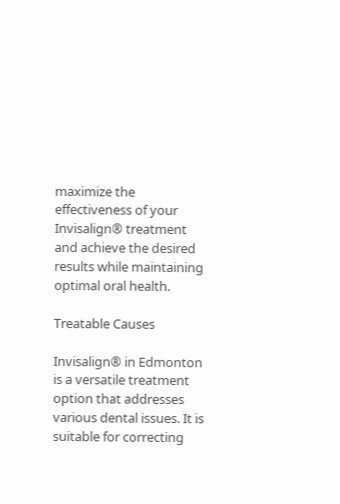maximize the effectiveness of your Invisalign® treatment and achieve the desired results while maintaining optimal oral health.

Treatable Causes

Invisalign® in Edmonton is a versatile treatment option that addresses various dental issues. It is suitable for correcting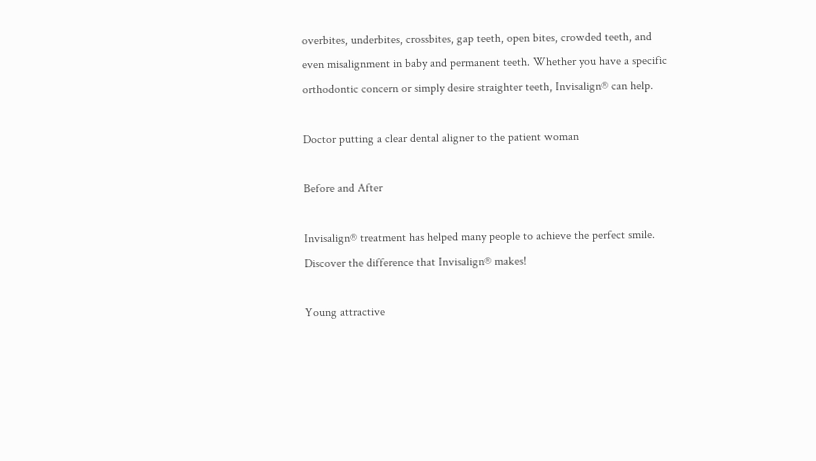overbites, underbites, crossbites, gap teeth, open bites, crowded teeth, and even misalignment in baby and permanent teeth. Whether you have a specific orthodontic concern or simply desire straighter teeth, Invisalign® can help.

Doctor putting a clear dental aligner to the patient woman

Before and After

Invisalign® treatment has helped many people to achieve the perfect smile. Discover the difference that Invisalign® makes!

Young attractive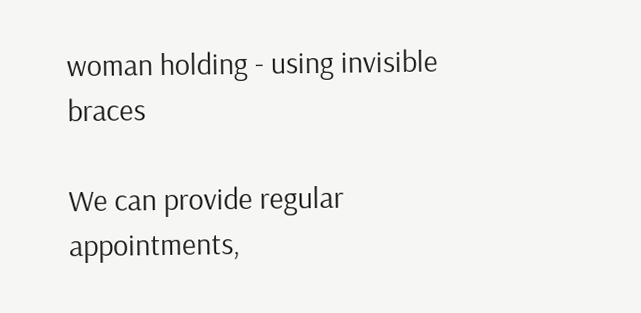woman holding - using invisible braces

We can provide regular appointments,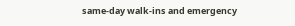same-day walk-ins and emergency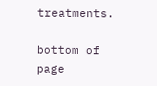treatments.

bottom of page